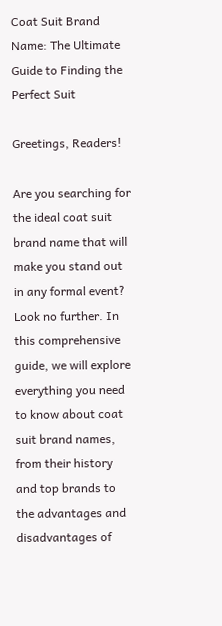Coat Suit Brand Name: The Ultimate Guide to Finding the Perfect Suit

Greetings, Readers!

Are you searching for the ideal coat suit brand name that will make you stand out in any formal event? Look no further. In this comprehensive guide, we will explore everything you need to know about coat suit brand names, from their history and top brands to the advantages and disadvantages of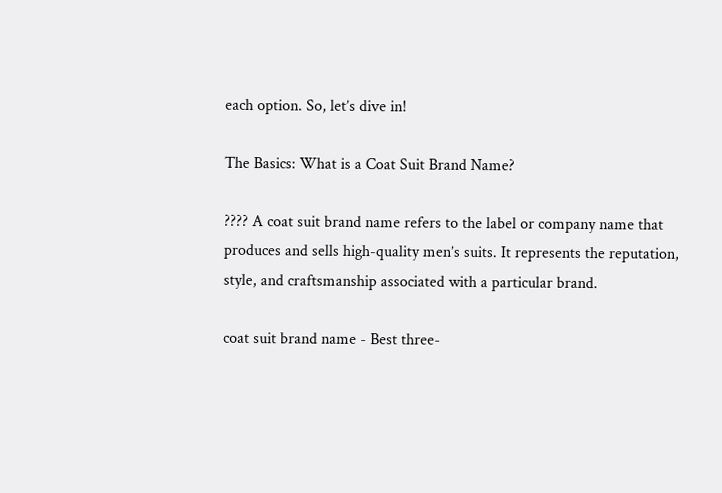each option. So, let’s dive in!

The Basics: What is a Coat Suit Brand Name?

???? A coat suit brand name refers to the label or company name that produces and sells high-quality men’s suits. It represents the reputation, style, and craftsmanship associated with a particular brand.

coat suit brand name - Best three-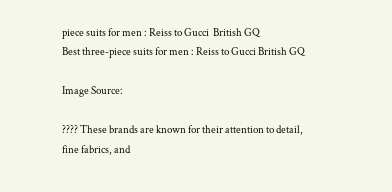piece suits for men : Reiss to Gucci  British GQ
Best three-piece suits for men : Reiss to Gucci British GQ

Image Source:

???? These brands are known for their attention to detail, fine fabrics, and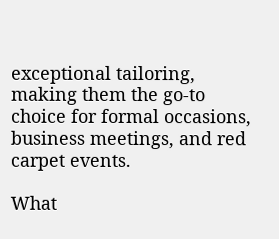exceptional tailoring, making them the go-to choice for formal occasions, business meetings, and red carpet events.

What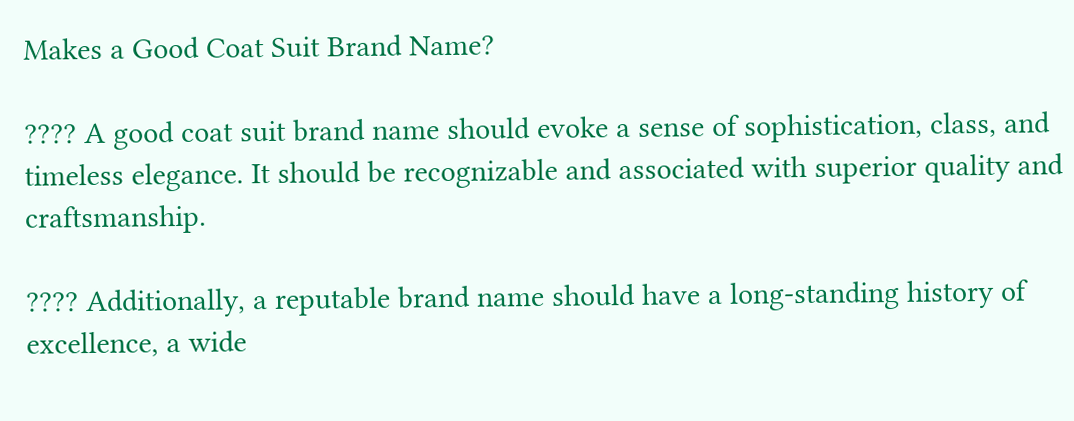Makes a Good Coat Suit Brand Name?

???? A good coat suit brand name should evoke a sense of sophistication, class, and timeless elegance. It should be recognizable and associated with superior quality and craftsmanship.

???? Additionally, a reputable brand name should have a long-standing history of excellence, a wide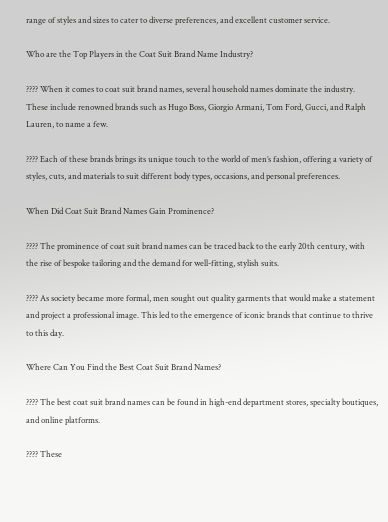range of styles and sizes to cater to diverse preferences, and excellent customer service.

Who are the Top Players in the Coat Suit Brand Name Industry?

???? When it comes to coat suit brand names, several household names dominate the industry. These include renowned brands such as Hugo Boss, Giorgio Armani, Tom Ford, Gucci, and Ralph Lauren, to name a few.

???? Each of these brands brings its unique touch to the world of men’s fashion, offering a variety of styles, cuts, and materials to suit different body types, occasions, and personal preferences.

When Did Coat Suit Brand Names Gain Prominence?

???? The prominence of coat suit brand names can be traced back to the early 20th century, with the rise of bespoke tailoring and the demand for well-fitting, stylish suits.

???? As society became more formal, men sought out quality garments that would make a statement and project a professional image. This led to the emergence of iconic brands that continue to thrive to this day.

Where Can You Find the Best Coat Suit Brand Names?

???? The best coat suit brand names can be found in high-end department stores, specialty boutiques, and online platforms.

???? These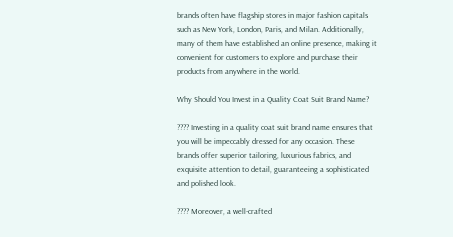brands often have flagship stores in major fashion capitals such as New York, London, Paris, and Milan. Additionally, many of them have established an online presence, making it convenient for customers to explore and purchase their products from anywhere in the world.

Why Should You Invest in a Quality Coat Suit Brand Name?

???? Investing in a quality coat suit brand name ensures that you will be impeccably dressed for any occasion. These brands offer superior tailoring, luxurious fabrics, and exquisite attention to detail, guaranteeing a sophisticated and polished look.

???? Moreover, a well-crafted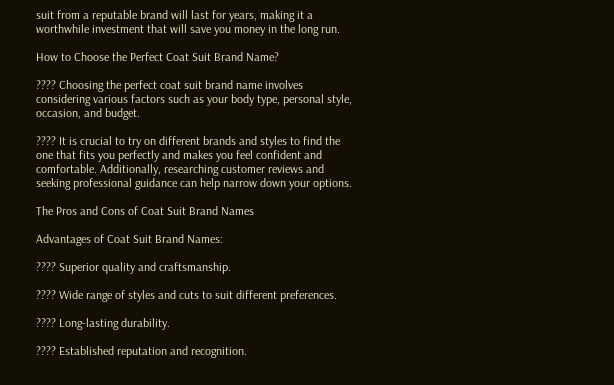suit from a reputable brand will last for years, making it a worthwhile investment that will save you money in the long run.

How to Choose the Perfect Coat Suit Brand Name?

???? Choosing the perfect coat suit brand name involves considering various factors such as your body type, personal style, occasion, and budget.

???? It is crucial to try on different brands and styles to find the one that fits you perfectly and makes you feel confident and comfortable. Additionally, researching customer reviews and seeking professional guidance can help narrow down your options.

The Pros and Cons of Coat Suit Brand Names

Advantages of Coat Suit Brand Names:

???? Superior quality and craftsmanship.

???? Wide range of styles and cuts to suit different preferences.

???? Long-lasting durability.

???? Established reputation and recognition.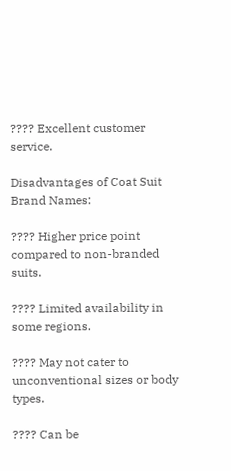???? Excellent customer service.

Disadvantages of Coat Suit Brand Names:

???? Higher price point compared to non-branded suits.

???? Limited availability in some regions.

???? May not cater to unconventional sizes or body types.

???? Can be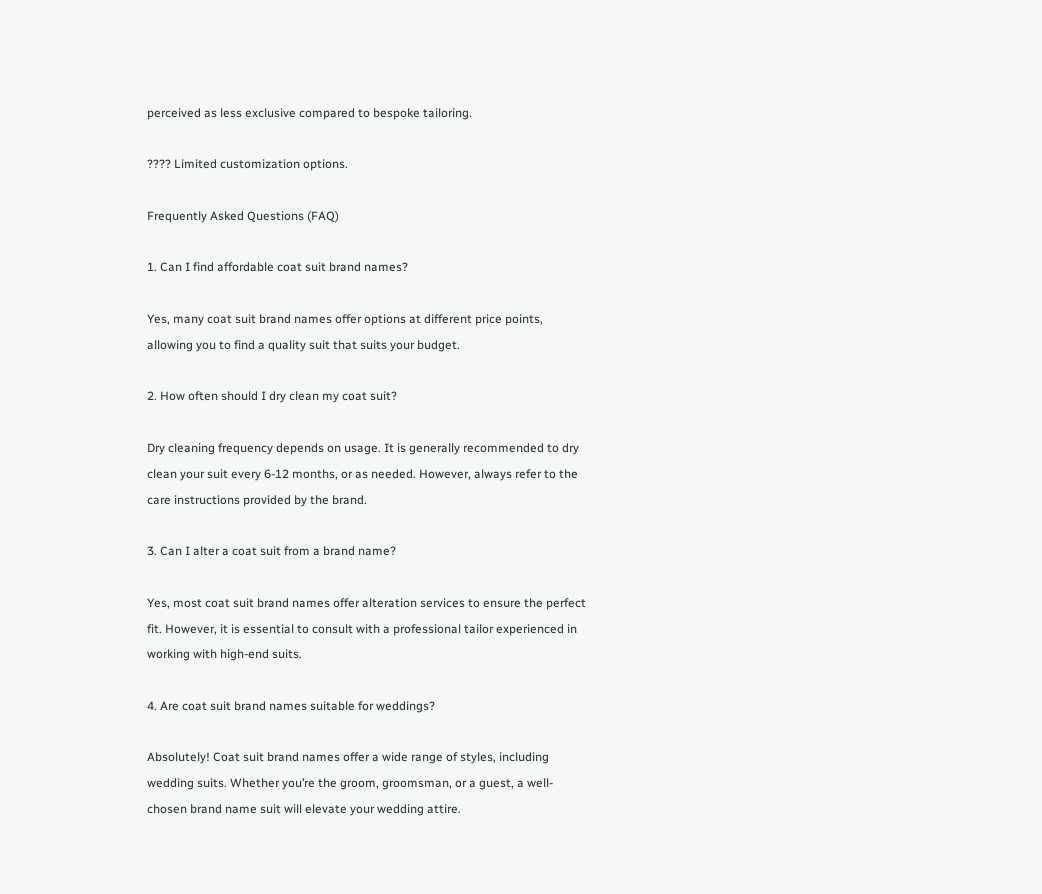perceived as less exclusive compared to bespoke tailoring.

???? Limited customization options.

Frequently Asked Questions (FAQ)

1. Can I find affordable coat suit brand names?

Yes, many coat suit brand names offer options at different price points, allowing you to find a quality suit that suits your budget.

2. How often should I dry clean my coat suit?

Dry cleaning frequency depends on usage. It is generally recommended to dry clean your suit every 6-12 months, or as needed. However, always refer to the care instructions provided by the brand.

3. Can I alter a coat suit from a brand name?

Yes, most coat suit brand names offer alteration services to ensure the perfect fit. However, it is essential to consult with a professional tailor experienced in working with high-end suits.

4. Are coat suit brand names suitable for weddings?

Absolutely! Coat suit brand names offer a wide range of styles, including wedding suits. Whether you’re the groom, groomsman, or a guest, a well-chosen brand name suit will elevate your wedding attire.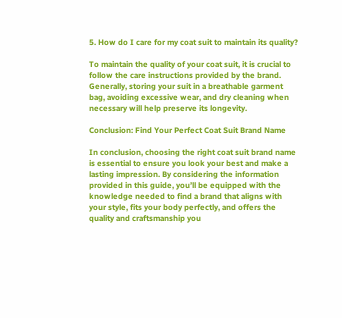5. How do I care for my coat suit to maintain its quality?

To maintain the quality of your coat suit, it is crucial to follow the care instructions provided by the brand. Generally, storing your suit in a breathable garment bag, avoiding excessive wear, and dry cleaning when necessary will help preserve its longevity.

Conclusion: Find Your Perfect Coat Suit Brand Name

In conclusion, choosing the right coat suit brand name is essential to ensure you look your best and make a lasting impression. By considering the information provided in this guide, you’ll be equipped with the knowledge needed to find a brand that aligns with your style, fits your body perfectly, and offers the quality and craftsmanship you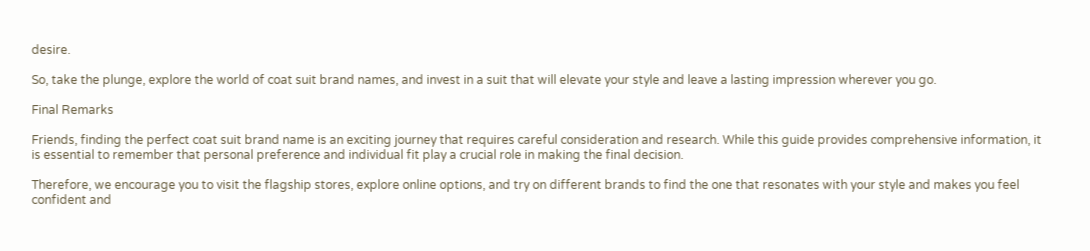desire.

So, take the plunge, explore the world of coat suit brand names, and invest in a suit that will elevate your style and leave a lasting impression wherever you go.

Final Remarks

Friends, finding the perfect coat suit brand name is an exciting journey that requires careful consideration and research. While this guide provides comprehensive information, it is essential to remember that personal preference and individual fit play a crucial role in making the final decision.

Therefore, we encourage you to visit the flagship stores, explore online options, and try on different brands to find the one that resonates with your style and makes you feel confident and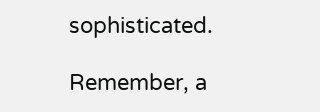sophisticated.

Remember, a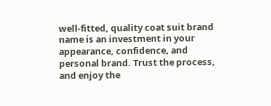well-fitted, quality coat suit brand name is an investment in your appearance, confidence, and personal brand. Trust the process, and enjoy the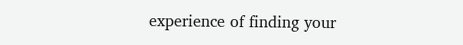experience of finding your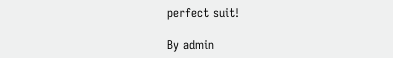perfect suit!

By admin